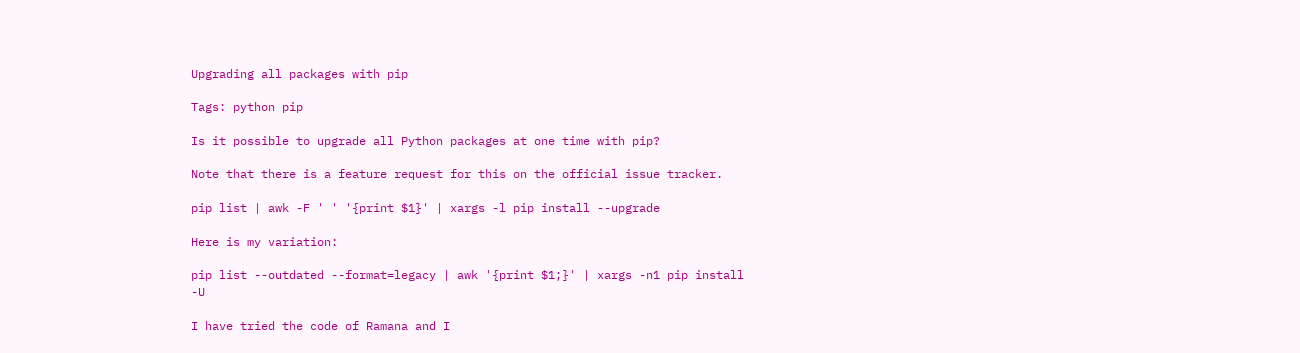Upgrading all packages with pip

Tags: python pip

Is it possible to upgrade all Python packages at one time with pip?

Note that there is a feature request for this on the official issue tracker.

pip list | awk -F ' ' '{print $1}' | xargs -l pip install --upgrade

Here is my variation:

pip list --outdated --format=legacy | awk '{print $1;}' | xargs -n1 pip install -U

I have tried the code of Ramana and I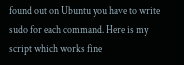found out on Ubuntu you have to write sudo for each command. Here is my script which works fine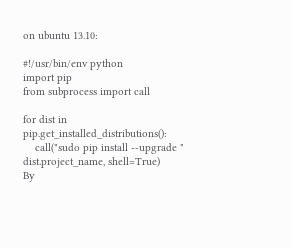on ubuntu 13.10:

#!/usr/bin/env python
import pip
from subprocess import call

for dist in pip.get_installed_distributions():
    call("sudo pip install --upgrade "   dist.project_name, shell=True)
By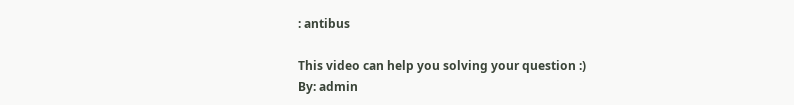: antibus

This video can help you solving your question :)
By: admin